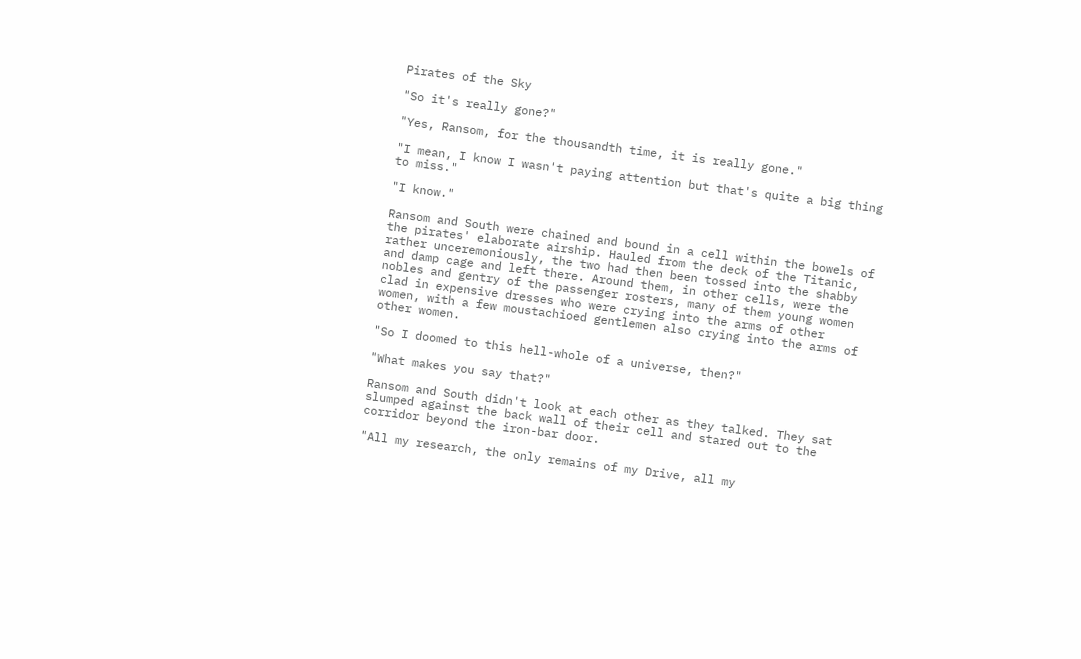Pirates of the Sky

"So it's really gone?"

"Yes, Ransom, for the thousandth time, it is really gone."

"I mean, I know I wasn't paying attention but that's quite a big thing to miss."

"I know."

Ransom and South were chained and bound in a cell within the bowels of the pirates' elaborate airship. Hauled from the deck of the Titanic, rather unceremoniously, the two had then been tossed into the shabby and damp cage and left there. Around them, in other cells, were the nobles and gentry of the passenger rosters, many of them young women clad in expensive dresses who were crying into the arms of other women, with a few moustachioed gentlemen also crying into the arms of other women.

"So I doomed to this hell-whole of a universe, then?"

"What makes you say that?"

Ransom and South didn't look at each other as they talked. They sat slumped against the back wall of their cell and stared out to the corridor beyond the iron-bar door.

"All my research, the only remains of my Drive, all my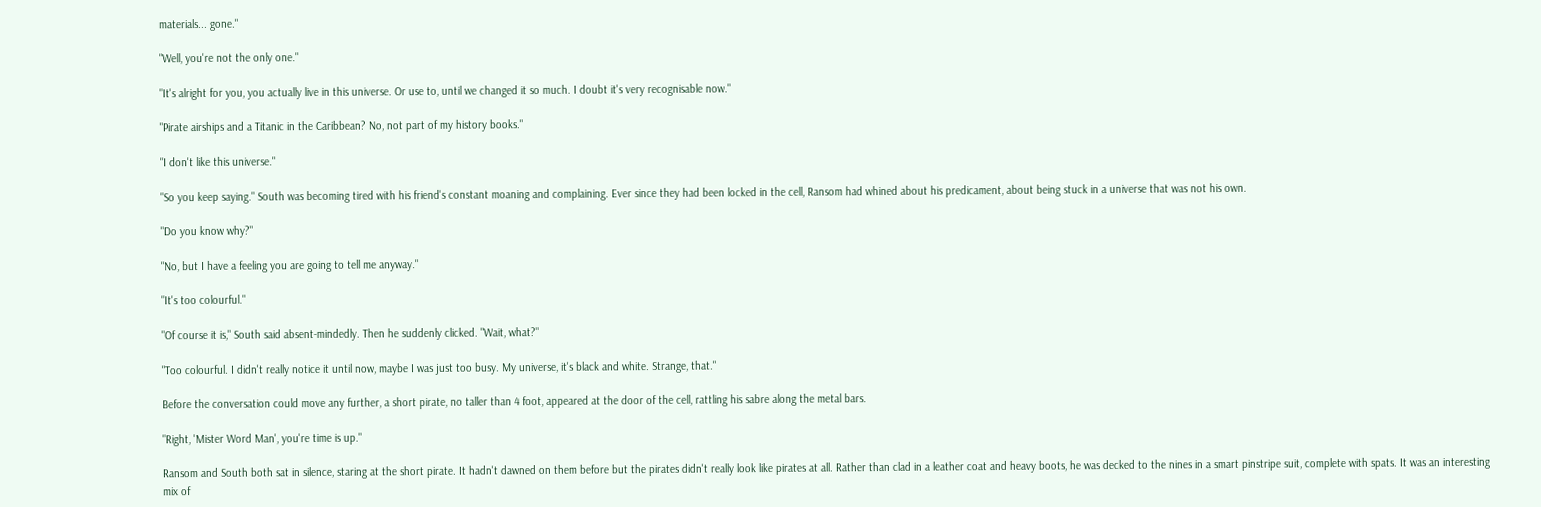materials... gone."

"Well, you're not the only one."

"It's alright for you, you actually live in this universe. Or use to, until we changed it so much. I doubt it's very recognisable now."

"Pirate airships and a Titanic in the Caribbean? No, not part of my history books."

"I don't like this universe."

"So you keep saying." South was becoming tired with his friend's constant moaning and complaining. Ever since they had been locked in the cell, Ransom had whined about his predicament, about being stuck in a universe that was not his own.

"Do you know why?"

"No, but I have a feeling you are going to tell me anyway."

"It's too colourful."

"Of course it is," South said absent-mindedly. Then he suddenly clicked. "Wait, what?"

"Too colourful. I didn't really notice it until now, maybe I was just too busy. My universe, it's black and white. Strange, that."

Before the conversation could move any further, a short pirate, no taller than 4 foot, appeared at the door of the cell, rattling his sabre along the metal bars.

"Right, 'Mister Word Man', you're time is up."

Ransom and South both sat in silence, staring at the short pirate. It hadn't dawned on them before but the pirates didn't really look like pirates at all. Rather than clad in a leather coat and heavy boots, he was decked to the nines in a smart pinstripe suit, complete with spats. It was an interesting mix of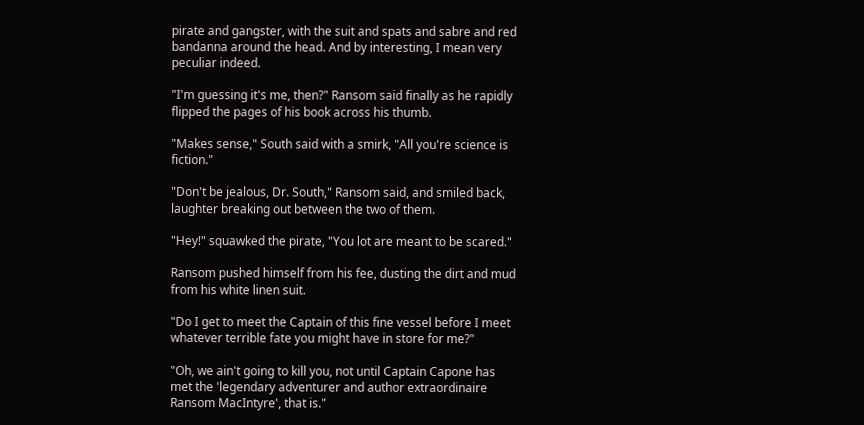pirate and gangster, with the suit and spats and sabre and red bandanna around the head. And by interesting, I mean very peculiar indeed.

"I'm guessing it's me, then?" Ransom said finally as he rapidly flipped the pages of his book across his thumb.

"Makes sense," South said with a smirk, "All you're science is fiction."

"Don't be jealous, Dr. South," Ransom said, and smiled back, laughter breaking out between the two of them.

"Hey!" squawked the pirate, "You lot are meant to be scared."

Ransom pushed himself from his fee, dusting the dirt and mud from his white linen suit.

"Do I get to meet the Captain of this fine vessel before I meet whatever terrible fate you might have in store for me?"

"Oh, we ain't going to kill you, not until Captain Capone has met the 'legendary adventurer and author extraordinaire Ransom MacIntyre', that is."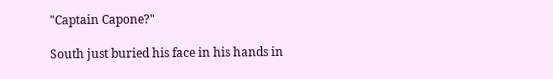"Captain Capone?"

South just buried his face in his hands in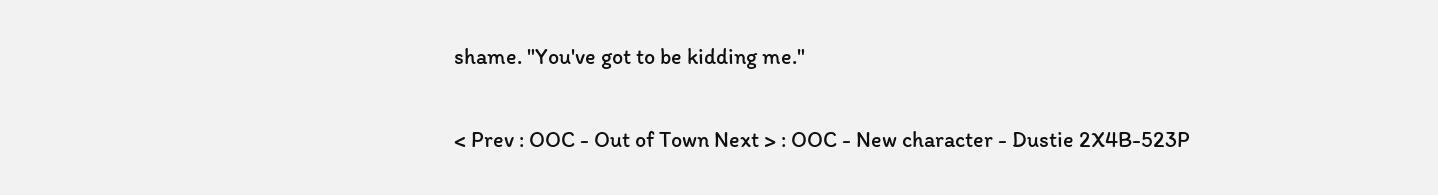shame. "You've got to be kidding me."

< Prev : OOC - Out of Town Next > : OOC - New character - Dustie 2X4B-523P